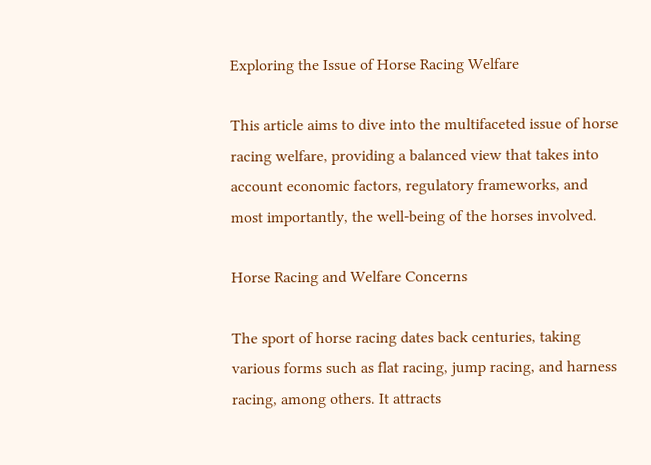Exploring the Issue of Horse Racing Welfare

This article aims to dive into the multifaceted issue of horse racing welfare, providing a balanced view that takes into account economic factors, regulatory frameworks, and most importantly, the well-being of the horses involved.

Horse Racing and Welfare Concerns

The sport of horse racing dates back centuries, taking various forms such as flat racing, jump racing, and harness racing, among others. It attracts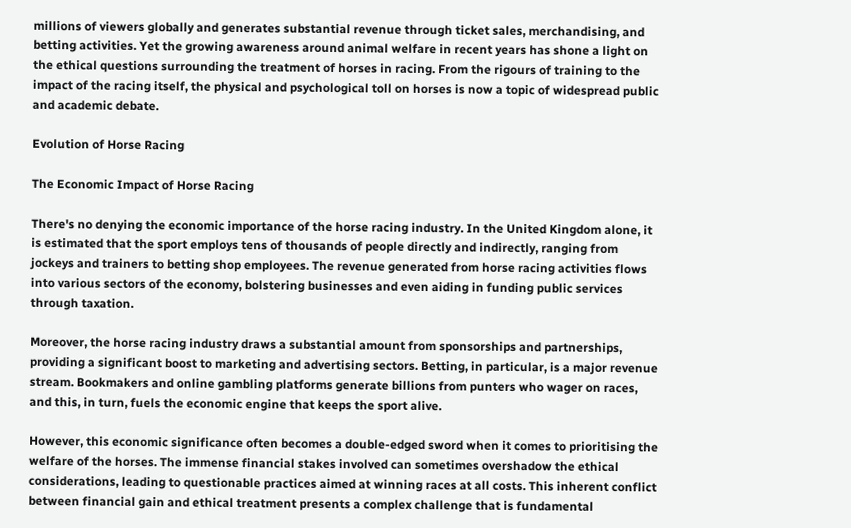millions of viewers globally and generates substantial revenue through ticket sales, merchandising, and betting activities. Yet the growing awareness around animal welfare in recent years has shone a light on the ethical questions surrounding the treatment of horses in racing. From the rigours of training to the impact of the racing itself, the physical and psychological toll on horses is now a topic of widespread public and academic debate.

Evolution of Horse Racing

The Economic Impact of Horse Racing

There's no denying the economic importance of the horse racing industry. In the United Kingdom alone, it is estimated that the sport employs tens of thousands of people directly and indirectly, ranging from jockeys and trainers to betting shop employees. The revenue generated from horse racing activities flows into various sectors of the economy, bolstering businesses and even aiding in funding public services through taxation.

Moreover, the horse racing industry draws a substantial amount from sponsorships and partnerships, providing a significant boost to marketing and advertising sectors. Betting, in particular, is a major revenue stream. Bookmakers and online gambling platforms generate billions from punters who wager on races, and this, in turn, fuels the economic engine that keeps the sport alive.

However, this economic significance often becomes a double-edged sword when it comes to prioritising the welfare of the horses. The immense financial stakes involved can sometimes overshadow the ethical considerations, leading to questionable practices aimed at winning races at all costs. This inherent conflict between financial gain and ethical treatment presents a complex challenge that is fundamental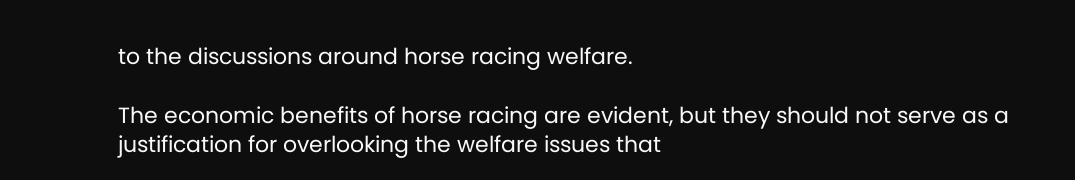to the discussions around horse racing welfare.

The economic benefits of horse racing are evident, but they should not serve as a justification for overlooking the welfare issues that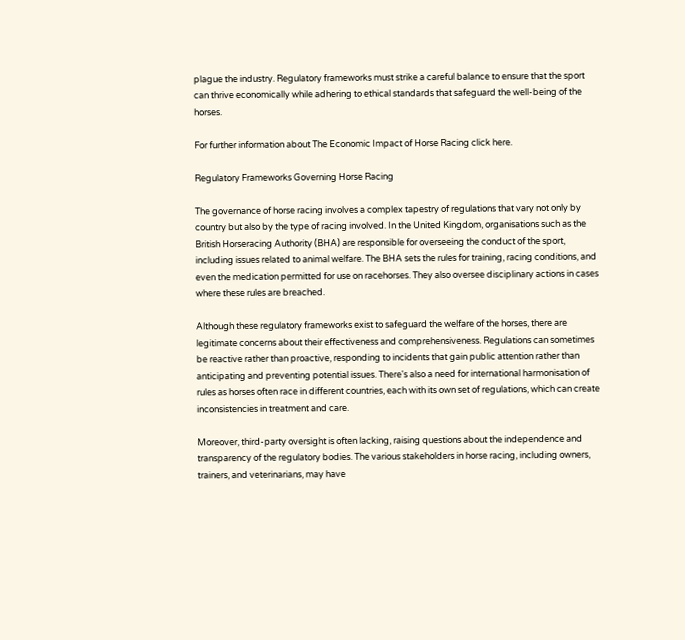plague the industry. Regulatory frameworks must strike a careful balance to ensure that the sport can thrive economically while adhering to ethical standards that safeguard the well-being of the horses.

For further information about The Economic Impact of Horse Racing click here.

Regulatory Frameworks Governing Horse Racing

The governance of horse racing involves a complex tapestry of regulations that vary not only by country but also by the type of racing involved. In the United Kingdom, organisations such as the British Horseracing Authority (BHA) are responsible for overseeing the conduct of the sport, including issues related to animal welfare. The BHA sets the rules for training, racing conditions, and even the medication permitted for use on racehorses. They also oversee disciplinary actions in cases where these rules are breached.

Although these regulatory frameworks exist to safeguard the welfare of the horses, there are legitimate concerns about their effectiveness and comprehensiveness. Regulations can sometimes be reactive rather than proactive, responding to incidents that gain public attention rather than anticipating and preventing potential issues. There's also a need for international harmonisation of rules as horses often race in different countries, each with its own set of regulations, which can create inconsistencies in treatment and care.

Moreover, third-party oversight is often lacking, raising questions about the independence and transparency of the regulatory bodies. The various stakeholders in horse racing, including owners, trainers, and veterinarians, may have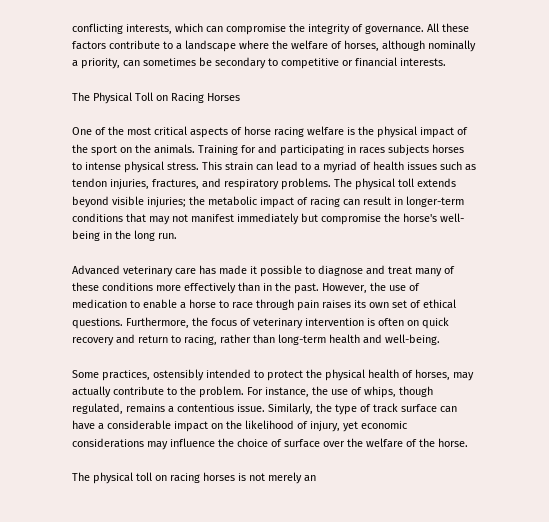conflicting interests, which can compromise the integrity of governance. All these factors contribute to a landscape where the welfare of horses, although nominally a priority, can sometimes be secondary to competitive or financial interests.

The Physical Toll on Racing Horses

One of the most critical aspects of horse racing welfare is the physical impact of the sport on the animals. Training for and participating in races subjects horses to intense physical stress. This strain can lead to a myriad of health issues such as tendon injuries, fractures, and respiratory problems. The physical toll extends beyond visible injuries; the metabolic impact of racing can result in longer-term conditions that may not manifest immediately but compromise the horse's well-being in the long run.

Advanced veterinary care has made it possible to diagnose and treat many of these conditions more effectively than in the past. However, the use of medication to enable a horse to race through pain raises its own set of ethical questions. Furthermore, the focus of veterinary intervention is often on quick recovery and return to racing, rather than long-term health and well-being.

Some practices, ostensibly intended to protect the physical health of horses, may actually contribute to the problem. For instance, the use of whips, though regulated, remains a contentious issue. Similarly, the type of track surface can have a considerable impact on the likelihood of injury, yet economic considerations may influence the choice of surface over the welfare of the horse.

The physical toll on racing horses is not merely an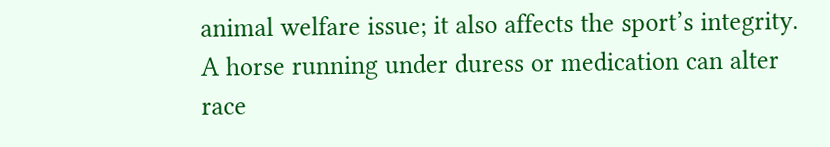animal welfare issue; it also affects the sport’s integrity. A horse running under duress or medication can alter race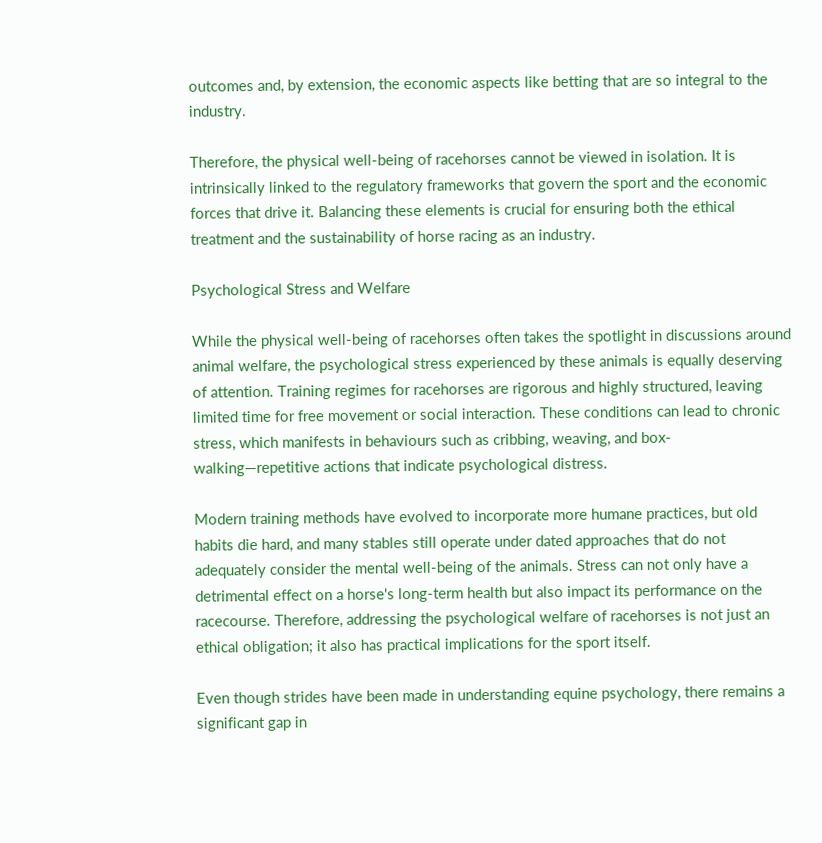outcomes and, by extension, the economic aspects like betting that are so integral to the industry.

Therefore, the physical well-being of racehorses cannot be viewed in isolation. It is intrinsically linked to the regulatory frameworks that govern the sport and the economic forces that drive it. Balancing these elements is crucial for ensuring both the ethical treatment and the sustainability of horse racing as an industry.

Psychological Stress and Welfare

While the physical well-being of racehorses often takes the spotlight in discussions around animal welfare, the psychological stress experienced by these animals is equally deserving of attention. Training regimes for racehorses are rigorous and highly structured, leaving limited time for free movement or social interaction. These conditions can lead to chronic stress, which manifests in behaviours such as cribbing, weaving, and box-walking—repetitive actions that indicate psychological distress.

Modern training methods have evolved to incorporate more humane practices, but old habits die hard, and many stables still operate under dated approaches that do not adequately consider the mental well-being of the animals. Stress can not only have a detrimental effect on a horse's long-term health but also impact its performance on the racecourse. Therefore, addressing the psychological welfare of racehorses is not just an ethical obligation; it also has practical implications for the sport itself.

Even though strides have been made in understanding equine psychology, there remains a significant gap in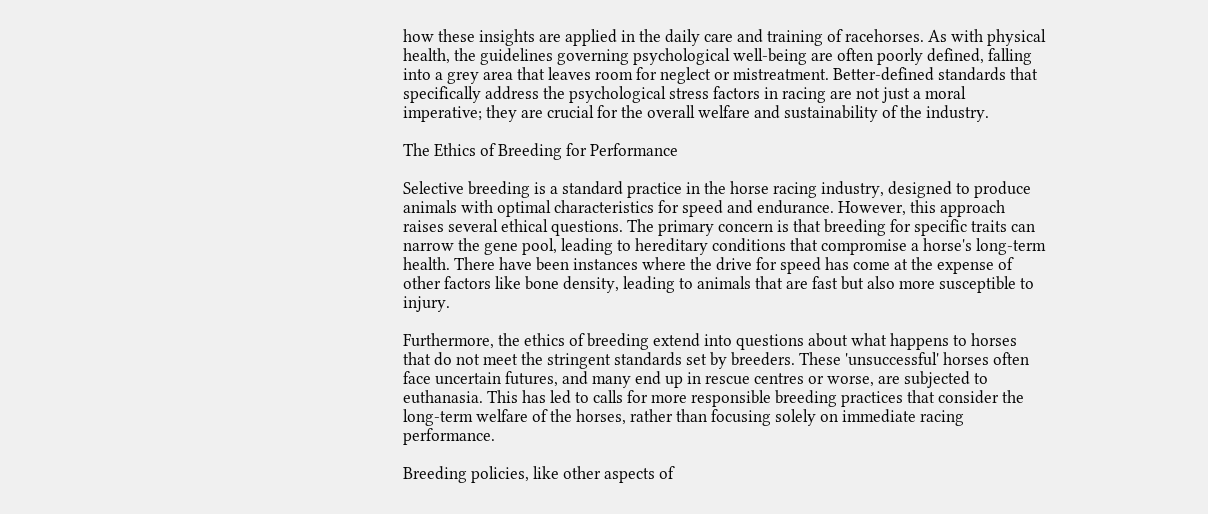how these insights are applied in the daily care and training of racehorses. As with physical health, the guidelines governing psychological well-being are often poorly defined, falling into a grey area that leaves room for neglect or mistreatment. Better-defined standards that specifically address the psychological stress factors in racing are not just a moral imperative; they are crucial for the overall welfare and sustainability of the industry.

The Ethics of Breeding for Performance

Selective breeding is a standard practice in the horse racing industry, designed to produce animals with optimal characteristics for speed and endurance. However, this approach raises several ethical questions. The primary concern is that breeding for specific traits can narrow the gene pool, leading to hereditary conditions that compromise a horse's long-term health. There have been instances where the drive for speed has come at the expense of other factors like bone density, leading to animals that are fast but also more susceptible to injury.

Furthermore, the ethics of breeding extend into questions about what happens to horses that do not meet the stringent standards set by breeders. These 'unsuccessful' horses often face uncertain futures, and many end up in rescue centres or worse, are subjected to euthanasia. This has led to calls for more responsible breeding practices that consider the long-term welfare of the horses, rather than focusing solely on immediate racing performance.

Breeding policies, like other aspects of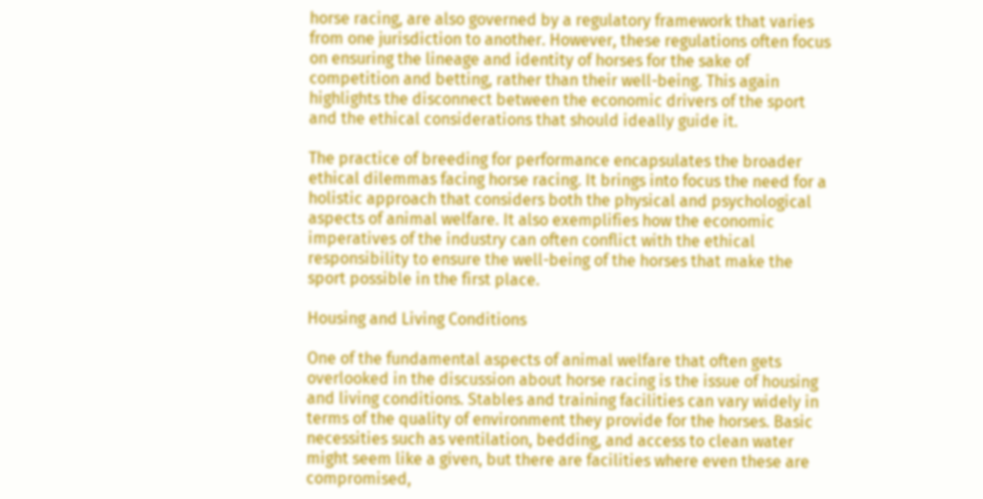horse racing, are also governed by a regulatory framework that varies from one jurisdiction to another. However, these regulations often focus on ensuring the lineage and identity of horses for the sake of competition and betting, rather than their well-being. This again highlights the disconnect between the economic drivers of the sport and the ethical considerations that should ideally guide it.

The practice of breeding for performance encapsulates the broader ethical dilemmas facing horse racing. It brings into focus the need for a holistic approach that considers both the physical and psychological aspects of animal welfare. It also exemplifies how the economic imperatives of the industry can often conflict with the ethical responsibility to ensure the well-being of the horses that make the sport possible in the first place.

Housing and Living Conditions

One of the fundamental aspects of animal welfare that often gets overlooked in the discussion about horse racing is the issue of housing and living conditions. Stables and training facilities can vary widely in terms of the quality of environment they provide for the horses. Basic necessities such as ventilation, bedding, and access to clean water might seem like a given, but there are facilities where even these are compromised,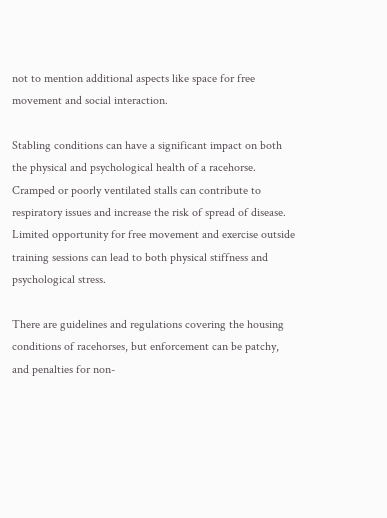not to mention additional aspects like space for free movement and social interaction.

Stabling conditions can have a significant impact on both the physical and psychological health of a racehorse. Cramped or poorly ventilated stalls can contribute to respiratory issues and increase the risk of spread of disease. Limited opportunity for free movement and exercise outside training sessions can lead to both physical stiffness and psychological stress.

There are guidelines and regulations covering the housing conditions of racehorses, but enforcement can be patchy, and penalties for non-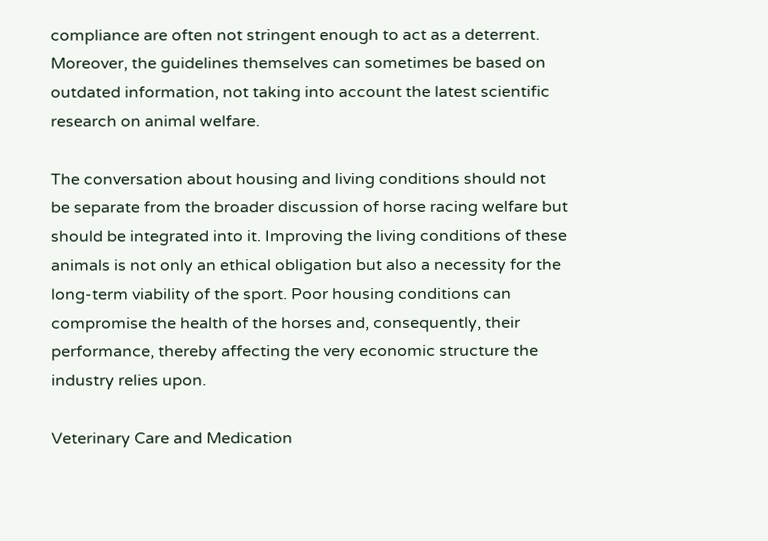compliance are often not stringent enough to act as a deterrent. Moreover, the guidelines themselves can sometimes be based on outdated information, not taking into account the latest scientific research on animal welfare.

The conversation about housing and living conditions should not be separate from the broader discussion of horse racing welfare but should be integrated into it. Improving the living conditions of these animals is not only an ethical obligation but also a necessity for the long-term viability of the sport. Poor housing conditions can compromise the health of the horses and, consequently, their performance, thereby affecting the very economic structure the industry relies upon.

Veterinary Care and Medication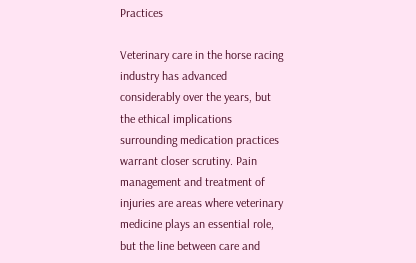Practices

Veterinary care in the horse racing industry has advanced considerably over the years, but the ethical implications surrounding medication practices warrant closer scrutiny. Pain management and treatment of injuries are areas where veterinary medicine plays an essential role, but the line between care and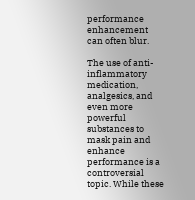performance enhancement can often blur.

The use of anti-inflammatory medication, analgesics, and even more powerful substances to mask pain and enhance performance is a controversial topic. While these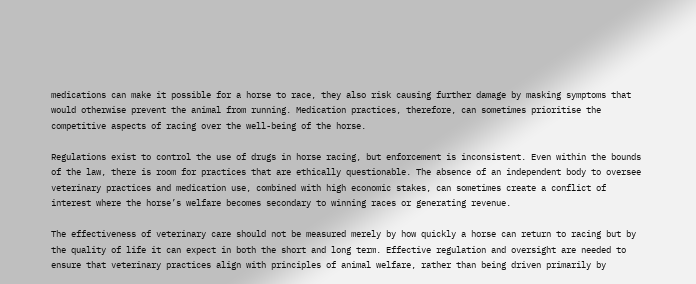medications can make it possible for a horse to race, they also risk causing further damage by masking symptoms that would otherwise prevent the animal from running. Medication practices, therefore, can sometimes prioritise the competitive aspects of racing over the well-being of the horse.

Regulations exist to control the use of drugs in horse racing, but enforcement is inconsistent. Even within the bounds of the law, there is room for practices that are ethically questionable. The absence of an independent body to oversee veterinary practices and medication use, combined with high economic stakes, can sometimes create a conflict of interest where the horse’s welfare becomes secondary to winning races or generating revenue.

The effectiveness of veterinary care should not be measured merely by how quickly a horse can return to racing but by the quality of life it can expect in both the short and long term. Effective regulation and oversight are needed to ensure that veterinary practices align with principles of animal welfare, rather than being driven primarily by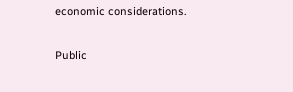economic considerations.

Public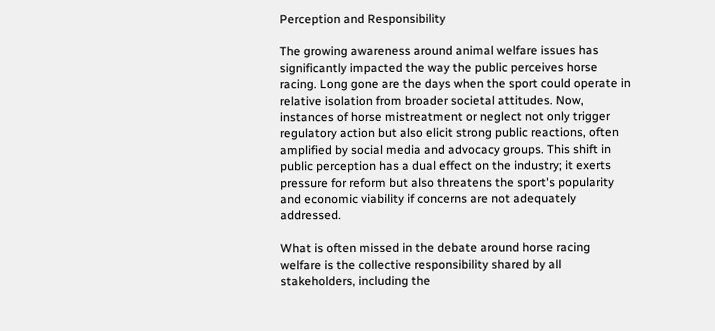Perception and Responsibility

The growing awareness around animal welfare issues has significantly impacted the way the public perceives horse racing. Long gone are the days when the sport could operate in relative isolation from broader societal attitudes. Now, instances of horse mistreatment or neglect not only trigger regulatory action but also elicit strong public reactions, often amplified by social media and advocacy groups. This shift in public perception has a dual effect on the industry; it exerts pressure for reform but also threatens the sport's popularity and economic viability if concerns are not adequately addressed.

What is often missed in the debate around horse racing welfare is the collective responsibility shared by all stakeholders, including the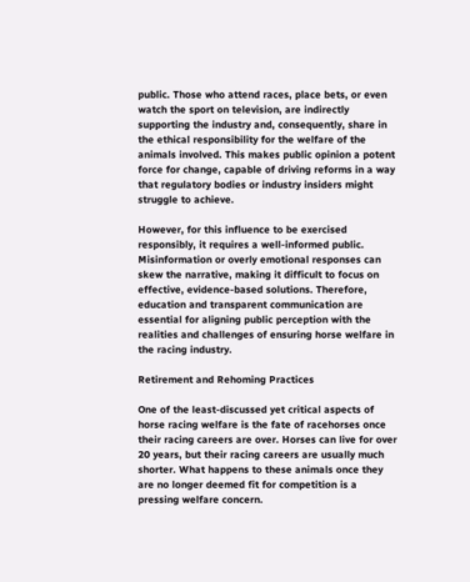public. Those who attend races, place bets, or even watch the sport on television, are indirectly supporting the industry and, consequently, share in the ethical responsibility for the welfare of the animals involved. This makes public opinion a potent force for change, capable of driving reforms in a way that regulatory bodies or industry insiders might struggle to achieve.

However, for this influence to be exercised responsibly, it requires a well-informed public. Misinformation or overly emotional responses can skew the narrative, making it difficult to focus on effective, evidence-based solutions. Therefore, education and transparent communication are essential for aligning public perception with the realities and challenges of ensuring horse welfare in the racing industry.

Retirement and Rehoming Practices

One of the least-discussed yet critical aspects of horse racing welfare is the fate of racehorses once their racing careers are over. Horses can live for over 20 years, but their racing careers are usually much shorter. What happens to these animals once they are no longer deemed fit for competition is a pressing welfare concern.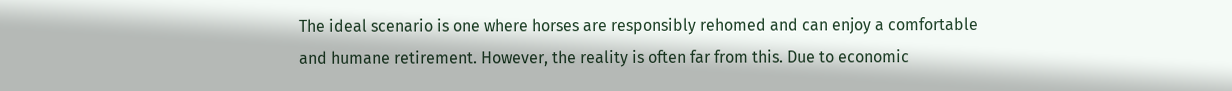The ideal scenario is one where horses are responsibly rehomed and can enjoy a comfortable and humane retirement. However, the reality is often far from this. Due to economic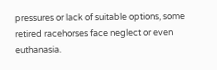pressures or lack of suitable options, some retired racehorses face neglect or even euthanasia.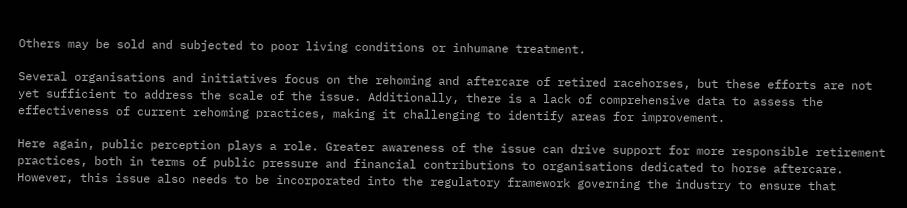Others may be sold and subjected to poor living conditions or inhumane treatment.

Several organisations and initiatives focus on the rehoming and aftercare of retired racehorses, but these efforts are not yet sufficient to address the scale of the issue. Additionally, there is a lack of comprehensive data to assess the effectiveness of current rehoming practices, making it challenging to identify areas for improvement.

Here again, public perception plays a role. Greater awareness of the issue can drive support for more responsible retirement practices, both in terms of public pressure and financial contributions to organisations dedicated to horse aftercare. However, this issue also needs to be incorporated into the regulatory framework governing the industry to ensure that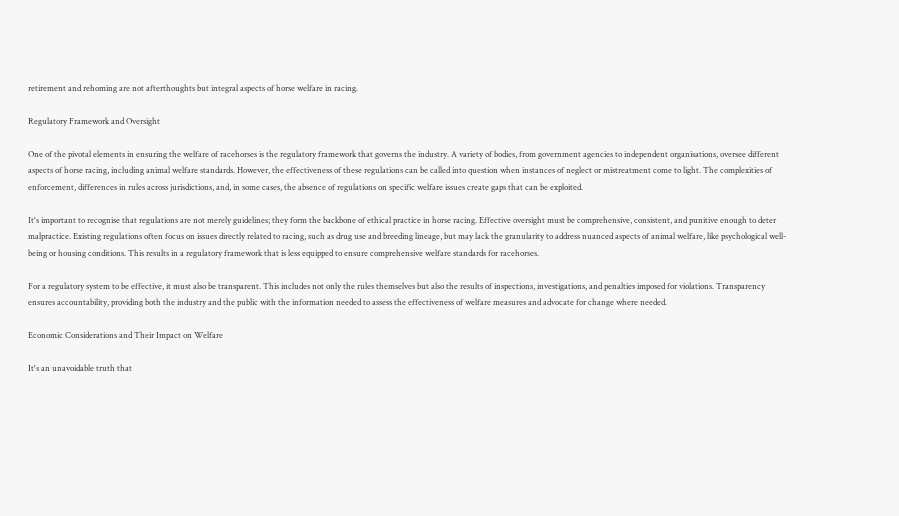retirement and rehoming are not afterthoughts but integral aspects of horse welfare in racing.

Regulatory Framework and Oversight

One of the pivotal elements in ensuring the welfare of racehorses is the regulatory framework that governs the industry. A variety of bodies, from government agencies to independent organisations, oversee different aspects of horse racing, including animal welfare standards. However, the effectiveness of these regulations can be called into question when instances of neglect or mistreatment come to light. The complexities of enforcement, differences in rules across jurisdictions, and, in some cases, the absence of regulations on specific welfare issues create gaps that can be exploited.

It's important to recognise that regulations are not merely guidelines; they form the backbone of ethical practice in horse racing. Effective oversight must be comprehensive, consistent, and punitive enough to deter malpractice. Existing regulations often focus on issues directly related to racing, such as drug use and breeding lineage, but may lack the granularity to address nuanced aspects of animal welfare, like psychological well-being or housing conditions. This results in a regulatory framework that is less equipped to ensure comprehensive welfare standards for racehorses.

For a regulatory system to be effective, it must also be transparent. This includes not only the rules themselves but also the results of inspections, investigations, and penalties imposed for violations. Transparency ensures accountability, providing both the industry and the public with the information needed to assess the effectiveness of welfare measures and advocate for change where needed.

Economic Considerations and Their Impact on Welfare

It's an unavoidable truth that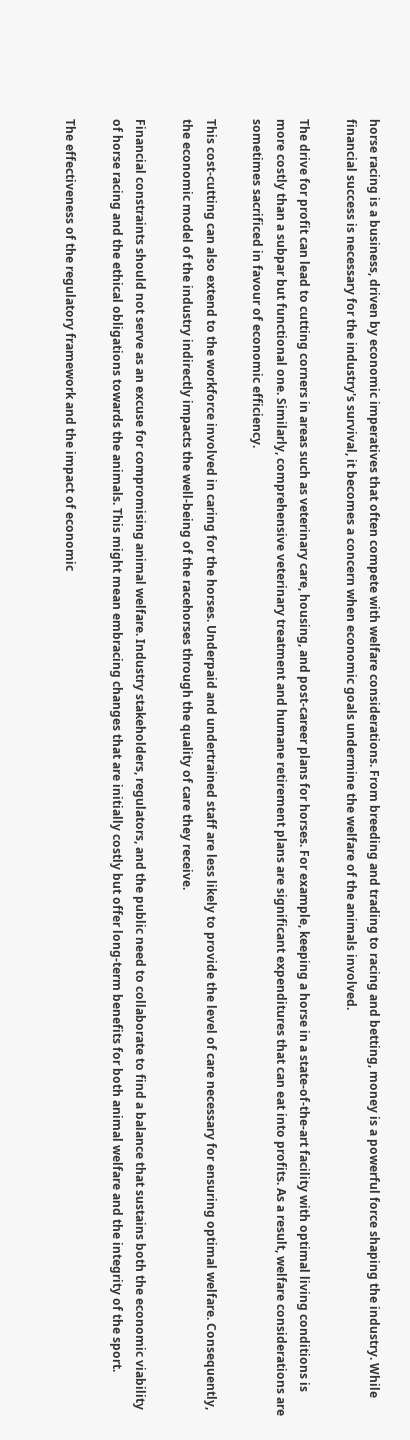horse racing is a business, driven by economic imperatives that often compete with welfare considerations. From breeding and trading to racing and betting, money is a powerful force shaping the industry. While financial success is necessary for the industry's survival, it becomes a concern when economic goals undermine the welfare of the animals involved.

The drive for profit can lead to cutting corners in areas such as veterinary care, housing, and post-career plans for horses. For example, keeping a horse in a state-of-the-art facility with optimal living conditions is more costly than a subpar but functional one. Similarly, comprehensive veterinary treatment and humane retirement plans are significant expenditures that can eat into profits. As a result, welfare considerations are sometimes sacrificed in favour of economic efficiency.

This cost-cutting can also extend to the workforce involved in caring for the horses. Underpaid and undertrained staff are less likely to provide the level of care necessary for ensuring optimal welfare. Consequently, the economic model of the industry indirectly impacts the well-being of the racehorses through the quality of care they receive.

Financial constraints should not serve as an excuse for compromising animal welfare. Industry stakeholders, regulators, and the public need to collaborate to find a balance that sustains both the economic viability of horse racing and the ethical obligations towards the animals. This might mean embracing changes that are initially costly but offer long-term benefits for both animal welfare and the integrity of the sport.

The effectiveness of the regulatory framework and the impact of economic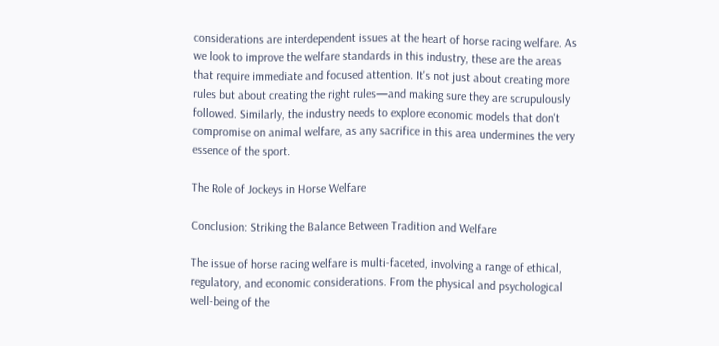considerations are interdependent issues at the heart of horse racing welfare. As we look to improve the welfare standards in this industry, these are the areas that require immediate and focused attention. It's not just about creating more rules but about creating the right rules—and making sure they are scrupulously followed. Similarly, the industry needs to explore economic models that don't compromise on animal welfare, as any sacrifice in this area undermines the very essence of the sport.

The Role of Jockeys in Horse Welfare

Conclusion: Striking the Balance Between Tradition and Welfare

The issue of horse racing welfare is multi-faceted, involving a range of ethical, regulatory, and economic considerations. From the physical and psychological well-being of the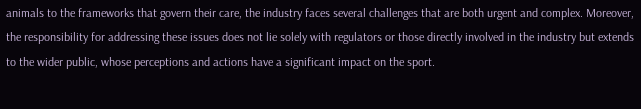animals to the frameworks that govern their care, the industry faces several challenges that are both urgent and complex. Moreover, the responsibility for addressing these issues does not lie solely with regulators or those directly involved in the industry but extends to the wider public, whose perceptions and actions have a significant impact on the sport.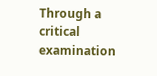Through a critical examination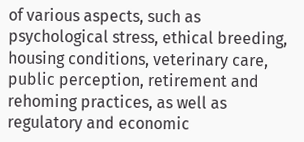of various aspects, such as psychological stress, ethical breeding, housing conditions, veterinary care, public perception, retirement and rehoming practices, as well as regulatory and economic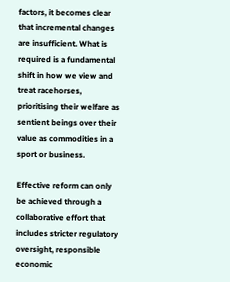factors, it becomes clear that incremental changes are insufficient. What is required is a fundamental shift in how we view and treat racehorses, prioritising their welfare as sentient beings over their value as commodities in a sport or business.

Effective reform can only be achieved through a collaborative effort that includes stricter regulatory oversight, responsible economic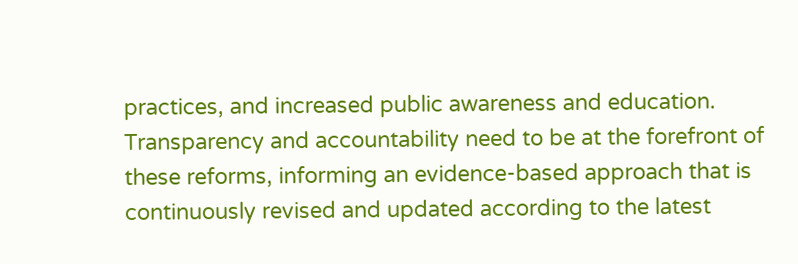practices, and increased public awareness and education. Transparency and accountability need to be at the forefront of these reforms, informing an evidence-based approach that is continuously revised and updated according to the latest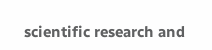scientific research and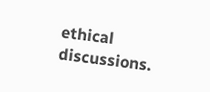ethical discussions.